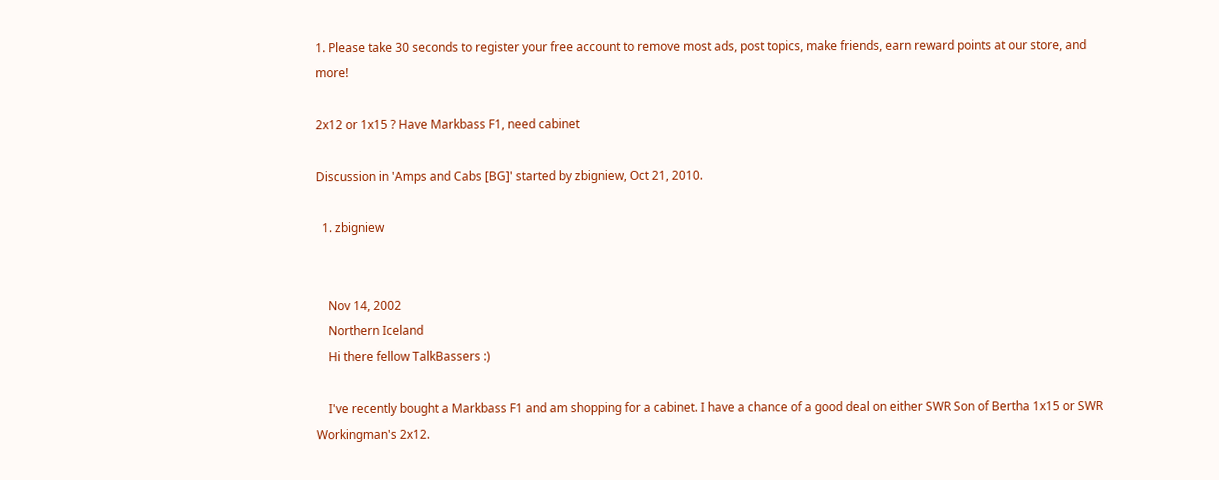1. Please take 30 seconds to register your free account to remove most ads, post topics, make friends, earn reward points at our store, and more!

2x12 or 1x15 ? Have Markbass F1, need cabinet

Discussion in 'Amps and Cabs [BG]' started by zbigniew, Oct 21, 2010.

  1. zbigniew


    Nov 14, 2002
    Northern Iceland
    Hi there fellow TalkBassers :)

    I've recently bought a Markbass F1 and am shopping for a cabinet. I have a chance of a good deal on either SWR Son of Bertha 1x15 or SWR Workingman's 2x12.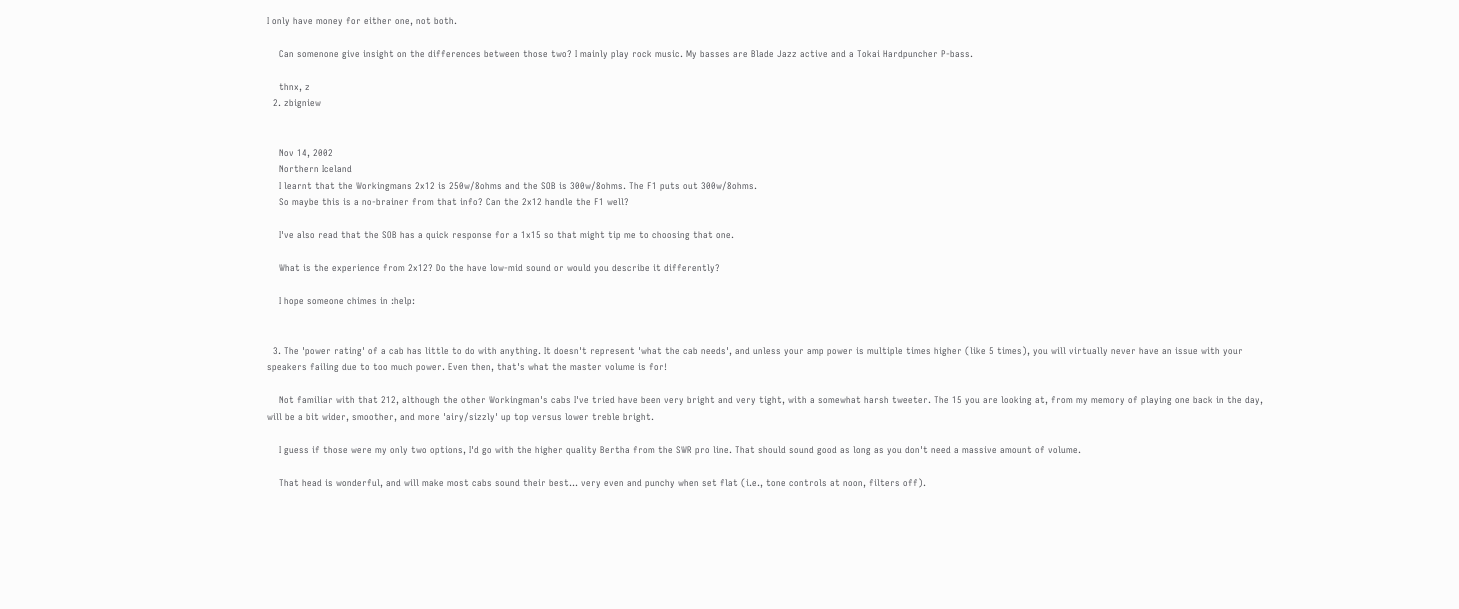I only have money for either one, not both.

    Can somenone give insight on the differences between those two? I mainly play rock music. My basses are Blade Jazz active and a Tokai Hardpuncher P-bass.

    thnx, z
  2. zbigniew


    Nov 14, 2002
    Northern Iceland
    I learnt that the Workingmans 2x12 is 250w/8ohms and the SOB is 300w/8ohms. The F1 puts out 300w/8ohms.
    So maybe this is a no-brainer from that info? Can the 2x12 handle the F1 well?

    I've also read that the SOB has a quick response for a 1x15 so that might tip me to choosing that one.

    What is the experience from 2x12? Do the have low-mid sound or would you describe it differently?

    I hope someone chimes in :help:


  3. The 'power rating' of a cab has little to do with anything. It doesn't represent 'what the cab needs', and unless your amp power is multiple times higher (like 5 times), you will virtually never have an issue with your speakers failing due to too much power. Even then, that's what the master volume is for!

    Not familiar with that 212, although the other Workingman's cabs I've tried have been very bright and very tight, with a somewhat harsh tweeter. The 15 you are looking at, from my memory of playing one back in the day, will be a bit wider, smoother, and more 'airy/sizzly' up top versus lower treble bright.

    I guess if those were my only two options, I'd go with the higher quality Bertha from the SWR pro line. That should sound good as long as you don't need a massive amount of volume.

    That head is wonderful, and will make most cabs sound their best... very even and punchy when set flat (i.e., tone controls at noon, filters off).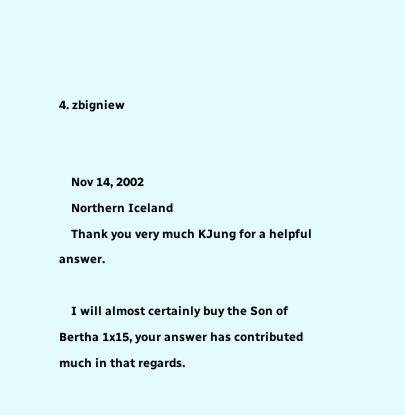4. zbigniew


    Nov 14, 2002
    Northern Iceland
    Thank you very much KJung for a helpful answer.

    I will almost certainly buy the Son of Bertha 1x15, your answer has contributed much in that regards.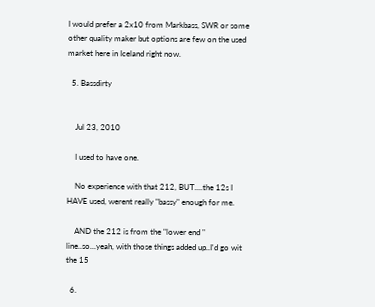I would prefer a 2x10 from Markbass, SWR or some other quality maker but options are few on the used market here in Iceland right now.

  5. Bassdirty


    Jul 23, 2010

    I used to have one.

    No experience with that 212, BUT....the 12s I HAVE used, werent really "bassy" enough for me.

    AND the 212 is from the "lower end " line..so...yeah, with those things added up..I'd go wit the 15

  6.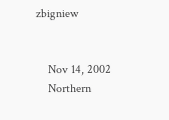zbigniew


    Nov 14, 2002
    Northern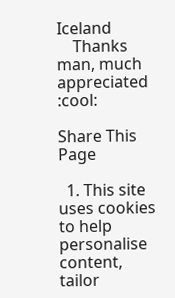Iceland
    Thanks man, much appreciated :cool:

Share This Page

  1. This site uses cookies to help personalise content, tailor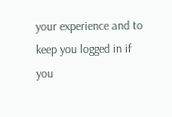your experience and to keep you logged in if you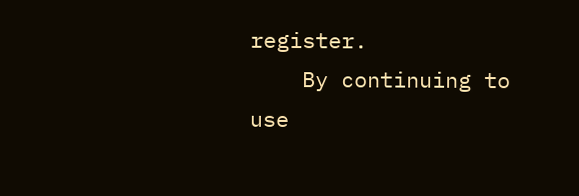register.
    By continuing to use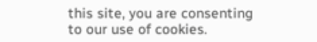this site, you are consenting to our use of cookies.